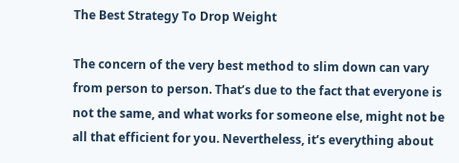The Best Strategy To Drop Weight

The concern of the very best method to slim down can vary from person to person. That’s due to the fact that everyone is not the same, and what works for someone else, might not be all that efficient for you. Nevertheless, it’s everything about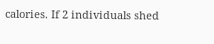calories. If 2 individuals shed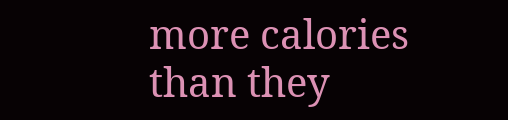more calories than they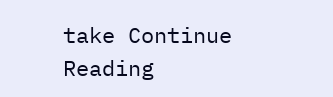take Continue Reading